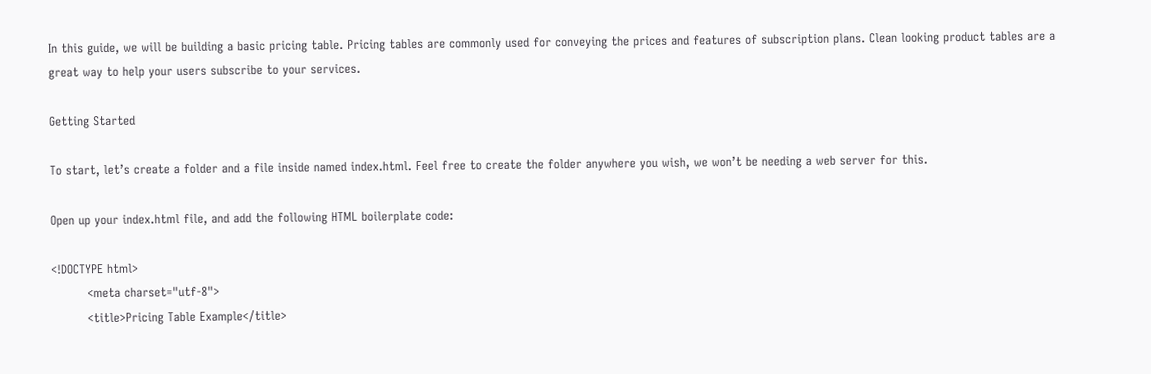In this guide, we will be building a basic pricing table. Pricing tables are commonly used for conveying the prices and features of subscription plans. Clean looking product tables are a great way to help your users subscribe to your services.

Getting Started

To start, let’s create a folder and a file inside named index.html. Feel free to create the folder anywhere you wish, we won’t be needing a web server for this.

Open up your index.html file, and add the following HTML boilerplate code:

<!DOCTYPE html>
         <meta charset="utf-8">
         <title>Pricing Table Example</title>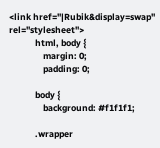<link href="|Rubik&display=swap" rel="stylesheet">
             html, body {
                 margin: 0;
                 padding: 0;

             body {
                 background: #f1f1f1;

             .wrapper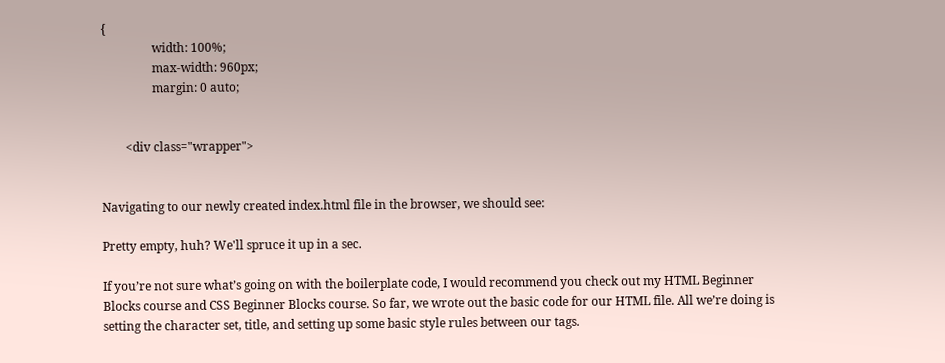{
                 width: 100%;
                 max-width: 960px;
                 margin: 0 auto;


        <div class="wrapper">


Navigating to our newly created index.html file in the browser, we should see:

Pretty empty, huh? We'll spruce it up in a sec.

If you’re not sure what’s going on with the boilerplate code, I would recommend you check out my HTML Beginner Blocks course and CSS Beginner Blocks course. So far, we wrote out the basic code for our HTML file. All we’re doing is setting the character set, title, and setting up some basic style rules between our tags.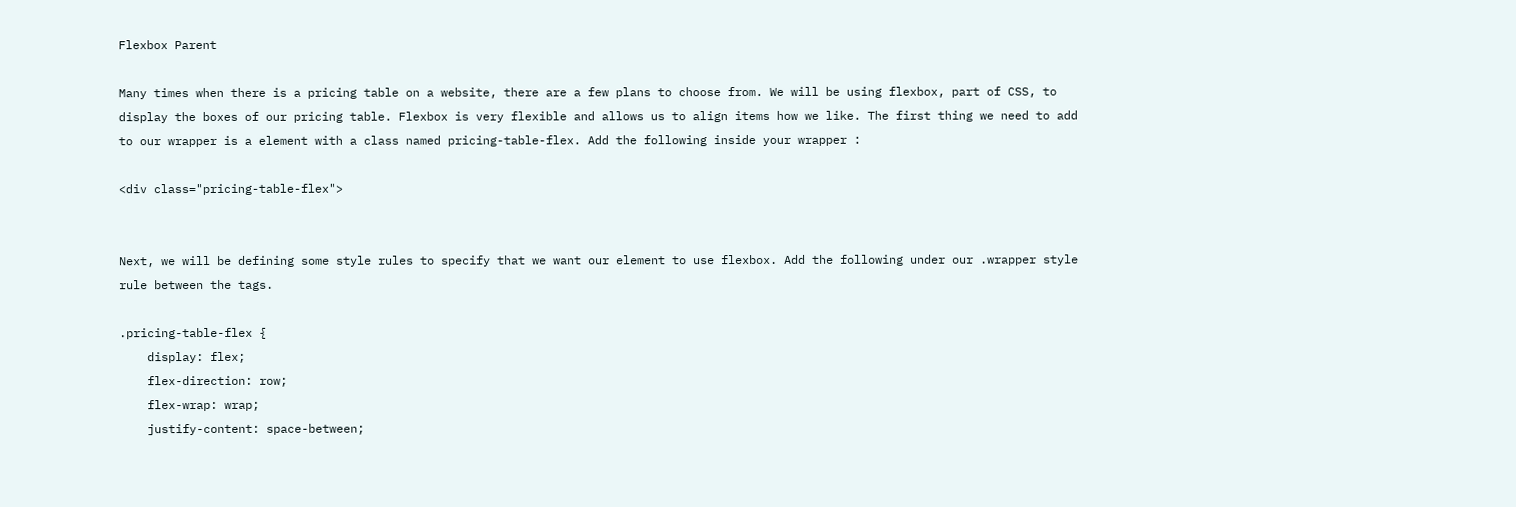Flexbox Parent

Many times when there is a pricing table on a website, there are a few plans to choose from. We will be using flexbox, part of CSS, to display the boxes of our pricing table. Flexbox is very flexible and allows us to align items how we like. The first thing we need to add to our wrapper is a element with a class named pricing-table-flex. Add the following inside your wrapper :

<div class="pricing-table-flex">


Next, we will be defining some style rules to specify that we want our element to use flexbox. Add the following under our .wrapper style rule between the tags.

.pricing-table-flex {
    display: flex;
    flex-direction: row;
    flex-wrap: wrap;
    justify-content: space-between;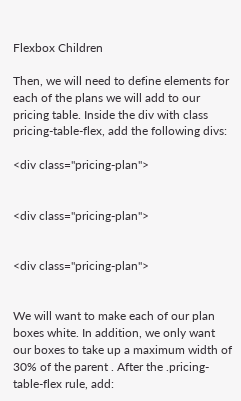Flexbox Children

Then, we will need to define elements for each of the plans we will add to our pricing table. Inside the div with class pricing-table-flex, add the following divs:

<div class="pricing-plan">


<div class="pricing-plan">


<div class="pricing-plan">


We will want to make each of our plan boxes white. In addition, we only want our boxes to take up a maximum width of 30% of the parent . After the .pricing-table-flex rule, add: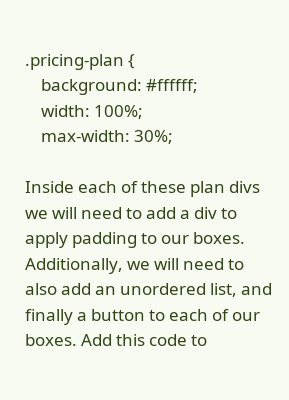.pricing-plan {
    background: #ffffff;
    width: 100%;
    max-width: 30%;

Inside each of these plan divs we will need to add a div to apply padding to our boxes. Additionally, we will need to also add an unordered list, and finally a button to each of our boxes. Add this code to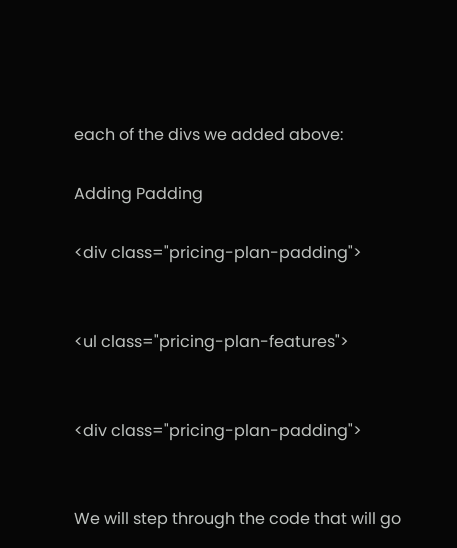each of the divs we added above:

Adding Padding

<div class="pricing-plan-padding">


<ul class="pricing-plan-features">


<div class="pricing-plan-padding">


We will step through the code that will go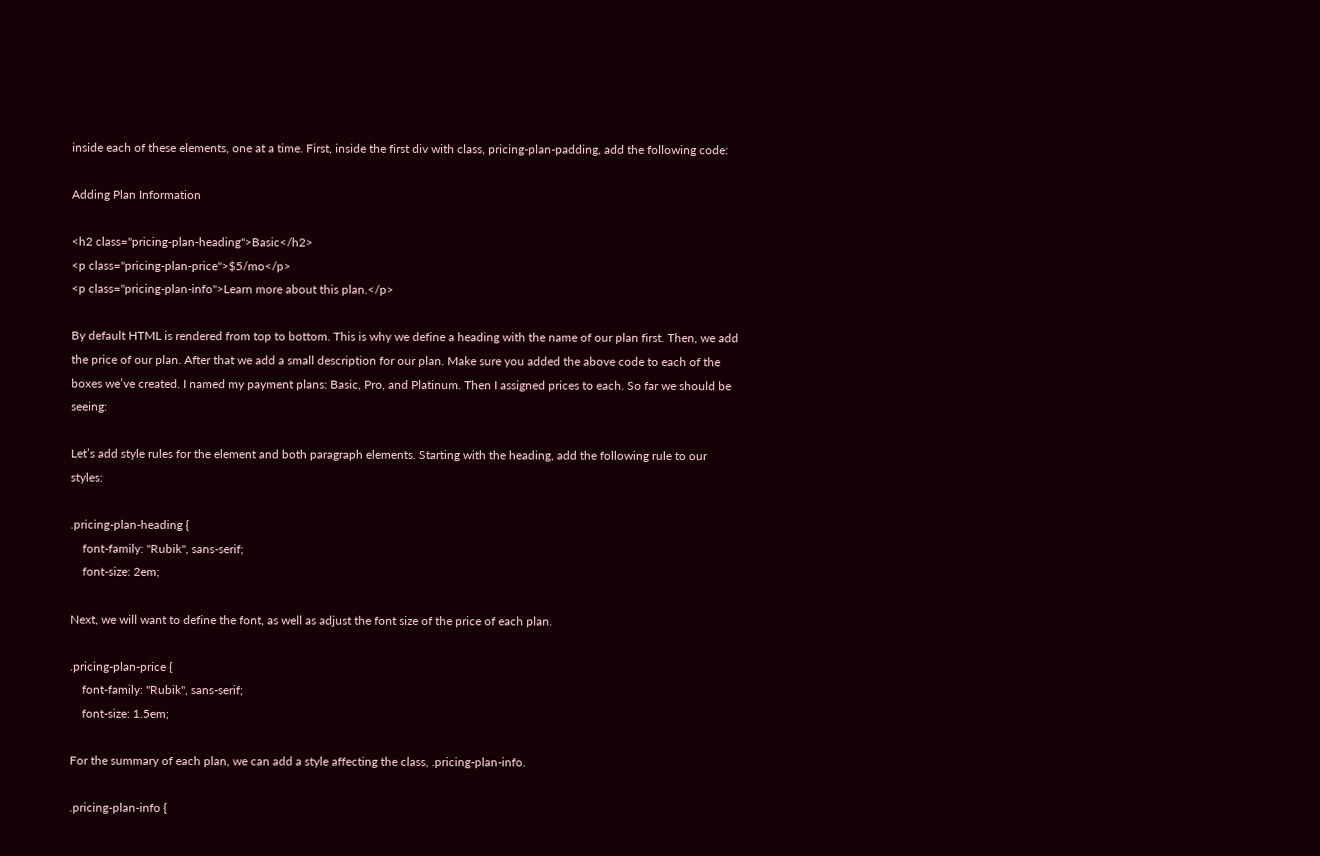inside each of these elements, one at a time. First, inside the first div with class, pricing-plan-padding, add the following code:

Adding Plan Information

<h2 class="pricing-plan-heading">Basic</h2>
<p class="pricing-plan-price">$5/mo</p>
<p class="pricing-plan-info">Learn more about this plan.</p>

By default HTML is rendered from top to bottom. This is why we define a heading with the name of our plan first. Then, we add the price of our plan. After that we add a small description for our plan. Make sure you added the above code to each of the boxes we’ve created. I named my payment plans: Basic, Pro, and Platinum. Then I assigned prices to each. So far we should be seeing:

Let’s add style rules for the element and both paragraph elements. Starting with the heading, add the following rule to our styles:

.pricing-plan-heading {
    font-family: "Rubik", sans-serif;
    font-size: 2em;

Next, we will want to define the font, as well as adjust the font size of the price of each plan.

.pricing-plan-price {
    font-family: "Rubik", sans-serif;
    font-size: 1.5em;

For the summary of each plan, we can add a style affecting the class, .pricing-plan-info.

.pricing-plan-info {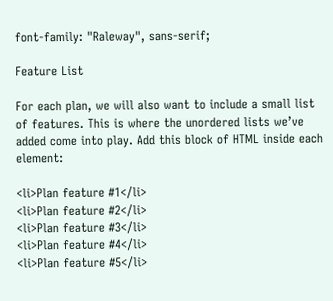font-family: "Raleway", sans-serif;

Feature List

For each plan, we will also want to include a small list of features. This is where the unordered lists we’ve added come into play. Add this block of HTML inside each element:

<li>Plan feature #1</li>
<li>Plan feature #2</li>
<li>Plan feature #3</li>
<li>Plan feature #4</li>
<li>Plan feature #5</li>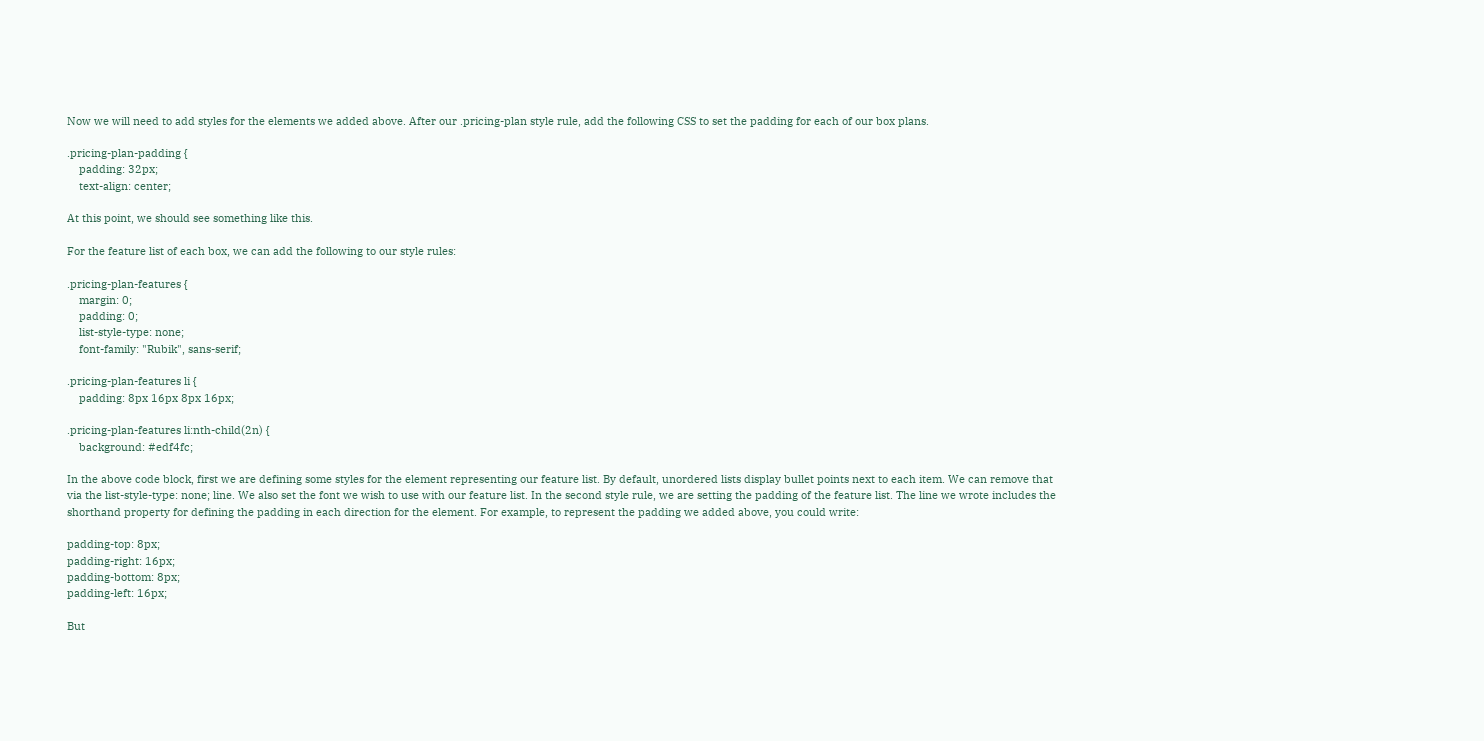Now we will need to add styles for the elements we added above. After our .pricing-plan style rule, add the following CSS to set the padding for each of our box plans.

.pricing-plan-padding {
    padding: 32px;
    text-align: center;

At this point, we should see something like this.

For the feature list of each box, we can add the following to our style rules:

.pricing-plan-features {
    margin: 0;
    padding: 0;
    list-style-type: none;
    font-family: "Rubik", sans-serif;

.pricing-plan-features li {
    padding: 8px 16px 8px 16px;

.pricing-plan-features li:nth-child(2n) {
    background: #edf4fc;

In the above code block, first we are defining some styles for the element representing our feature list. By default, unordered lists display bullet points next to each item. We can remove that via the list-style-type: none; line. We also set the font we wish to use with our feature list. In the second style rule, we are setting the padding of the feature list. The line we wrote includes the shorthand property for defining the padding in each direction for the element. For example, to represent the padding we added above, you could write:

padding-top: 8px;
padding-right: 16px;
padding-bottom: 8px;
padding-left: 16px;

But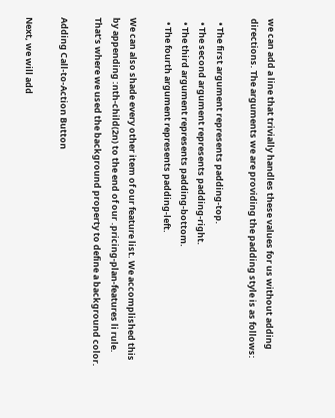we can add a line that trivially handles these values for us without adding directions. The arguments we are providing the padding style is as follows:

  • The first argument represents padding-top.
  • The second argument represents padding-right.
  • The third argument represents padding-bottom.
  • The fourth argument represents padding-left.

We can also shade every other item of our feature list. We accomplished this by appending :nth-child(2n) to the end of our .pricing-plan-features li rule. That’s where we used the background property to define a background color.

Adding Call-to-Action Button

Next, we will add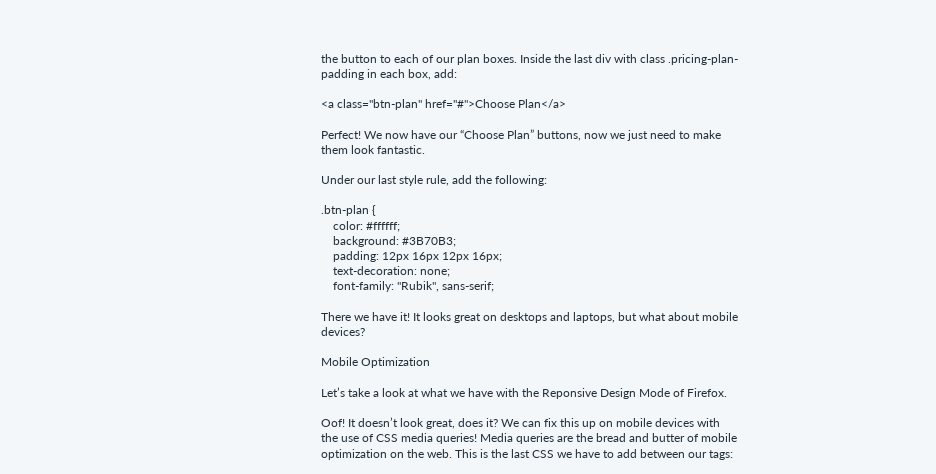the button to each of our plan boxes. Inside the last div with class .pricing-plan-padding in each box, add:

<a class="btn-plan" href="#">Choose Plan</a>

Perfect! We now have our “Choose Plan” buttons, now we just need to make them look fantastic.

Under our last style rule, add the following:

.btn-plan {
    color: #ffffff;
    background: #3B70B3;
    padding: 12px 16px 12px 16px;
    text-decoration: none;
    font-family: "Rubik", sans-serif;

There we have it! It looks great on desktops and laptops, but what about mobile devices?

Mobile Optimization

Let’s take a look at what we have with the Reponsive Design Mode of Firefox.

Oof! It doesn’t look great, does it? We can fix this up on mobile devices with the use of CSS media queries! Media queries are the bread and butter of mobile optimization on the web. This is the last CSS we have to add between our tags: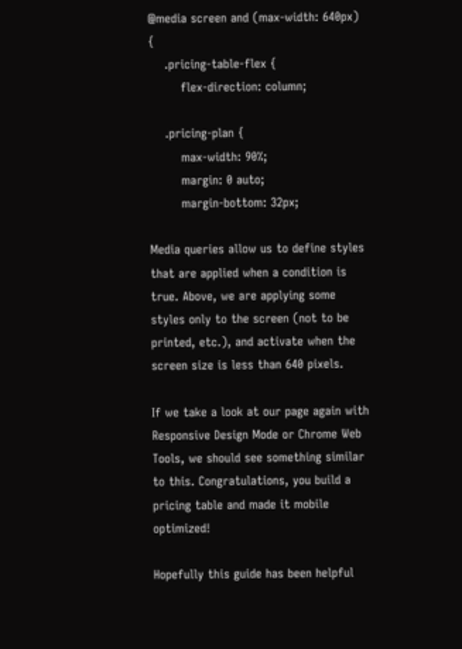@media screen and (max-width: 640px) {
    .pricing-table-flex {
        flex-direction: column;

    .pricing-plan {
        max-width: 90%;
        margin: 0 auto;
        margin-bottom: 32px;

Media queries allow us to define styles that are applied when a condition is true. Above, we are applying some styles only to the screen (not to be printed, etc.), and activate when the screen size is less than 640 pixels.

If we take a look at our page again with Responsive Design Mode or Chrome Web Tools, we should see something similar to this. Congratulations, you build a pricing table and made it mobile optimized!

Hopefully this guide has been helpful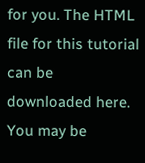for you. The HTML file for this tutorial can be downloaded here. You may be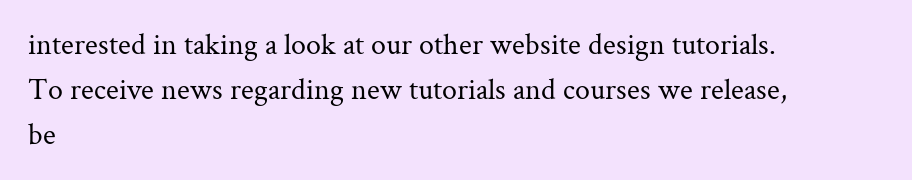interested in taking a look at our other website design tutorials. To receive news regarding new tutorials and courses we release, be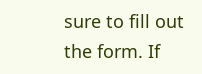sure to fill out the form. If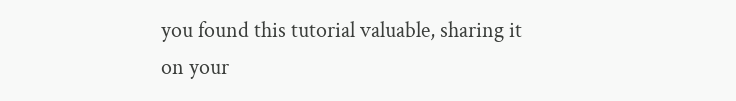you found this tutorial valuable, sharing it on your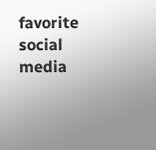favorite social media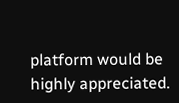platform would be highly appreciated.